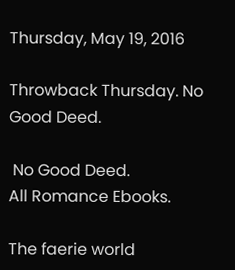Thursday, May 19, 2016

Throwback Thursday. No Good Deed.

 No Good Deed.
All Romance Ebooks.

The faerie world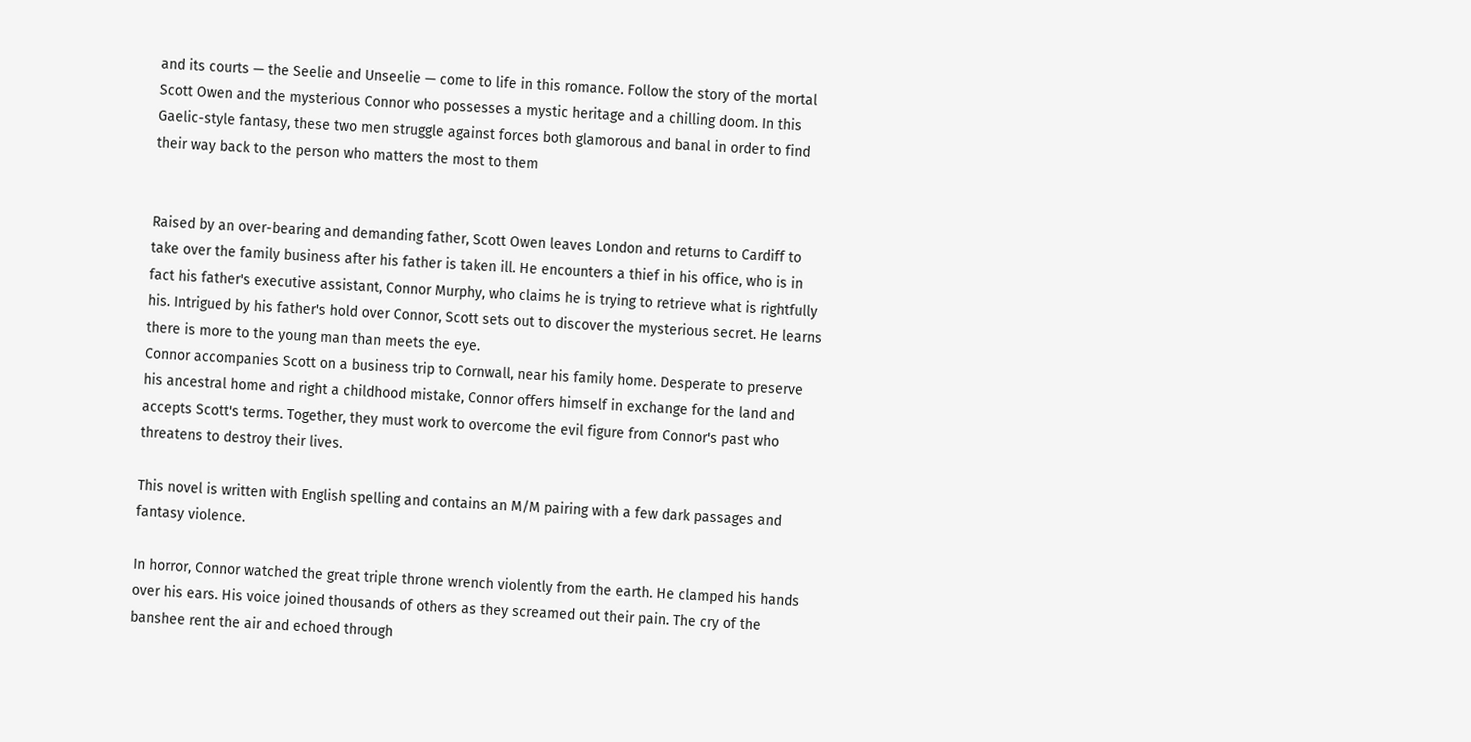and its courts — the Seelie and Unseelie — come to life in this romance. Follow the story of the mortal Scott Owen and the mysterious Connor who possesses a mystic heritage and a chilling doom. In this Gaelic-style fantasy, these two men struggle against forces both glamorous and banal in order to find their way back to the person who matters the most to them


Raised by an over-bearing and demanding father, Scott Owen leaves London and returns to Cardiff to take over the family business after his father is taken ill. He encounters a thief in his office, who is in fact his father's executive assistant, Connor Murphy, who claims he is trying to retrieve what is rightfully his. Intrigued by his father's hold over Connor, Scott sets out to discover the mysterious secret. He learns there is more to the young man than meets the eye.
Connor accompanies Scott on a business trip to Cornwall, near his family home. Desperate to preserve his ancestral home and right a childhood mistake, Connor offers himself in exchange for the land and accepts Scott's terms. Together, they must work to overcome the evil figure from Connor's past who threatens to destroy their lives.

This novel is written with English spelling and contains an M/M pairing with a few dark passages and fantasy violence.

In horror, Connor watched the great triple throne wrench violently from the earth. He clamped his hands over his ears. His voice joined thousands of others as they screamed out their pain. The cry of the banshee rent the air and echoed through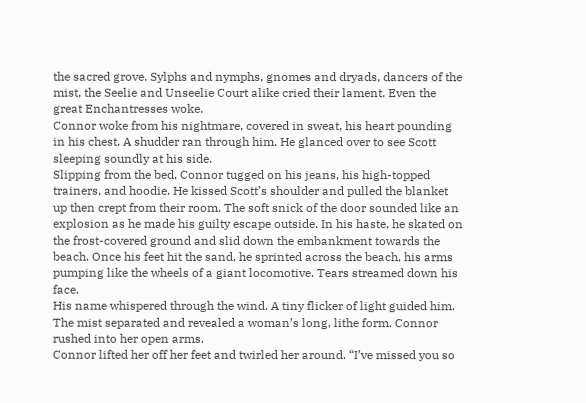the sacred grove. Sylphs and nymphs, gnomes and dryads, dancers of the mist, the Seelie and Unseelie Court alike cried their lament. Even the great Enchantresses woke.
Connor woke from his nightmare, covered in sweat, his heart pounding in his chest. A shudder ran through him. He glanced over to see Scott sleeping soundly at his side.
Slipping from the bed, Connor tugged on his jeans, his high-topped trainers, and hoodie. He kissed Scott’s shoulder and pulled the blanket up then crept from their room. The soft snick of the door sounded like an explosion as he made his guilty escape outside. In his haste, he skated on the frost-covered ground and slid down the embankment towards the beach. Once his feet hit the sand, he sprinted across the beach, his arms pumping like the wheels of a giant locomotive. Tears streamed down his face.
His name whispered through the wind. A tiny flicker of light guided him. The mist separated and revealed a woman’s long, lithe form. Connor rushed into her open arms.
Connor lifted her off her feet and twirled her around. “I’ve missed you so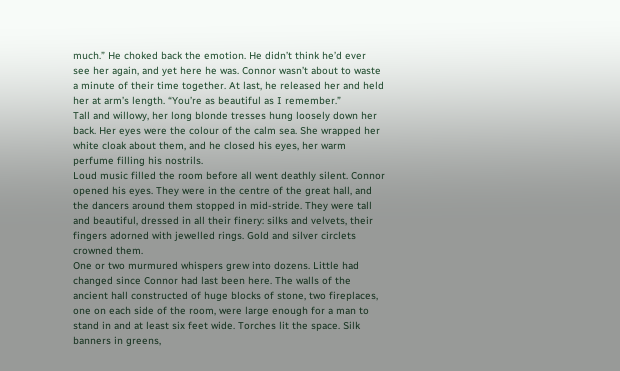much.” He choked back the emotion. He didn’t think he’d ever see her again, and yet here he was. Connor wasn’t about to waste a minute of their time together. At last, he released her and held her at arm’s length. “You’re as beautiful as I remember.”
Tall and willowy, her long blonde tresses hung loosely down her back. Her eyes were the colour of the calm sea. She wrapped her white cloak about them, and he closed his eyes, her warm perfume filling his nostrils.
Loud music filled the room before all went deathly silent. Connor opened his eyes. They were in the centre of the great hall, and the dancers around them stopped in mid-stride. They were tall and beautiful, dressed in all their finery: silks and velvets, their fingers adorned with jewelled rings. Gold and silver circlets crowned them.
One or two murmured whispers grew into dozens. Little had changed since Connor had last been here. The walls of the ancient hall constructed of huge blocks of stone, two fireplaces, one on each side of the room, were large enough for a man to stand in and at least six feet wide. Torches lit the space. Silk banners in greens,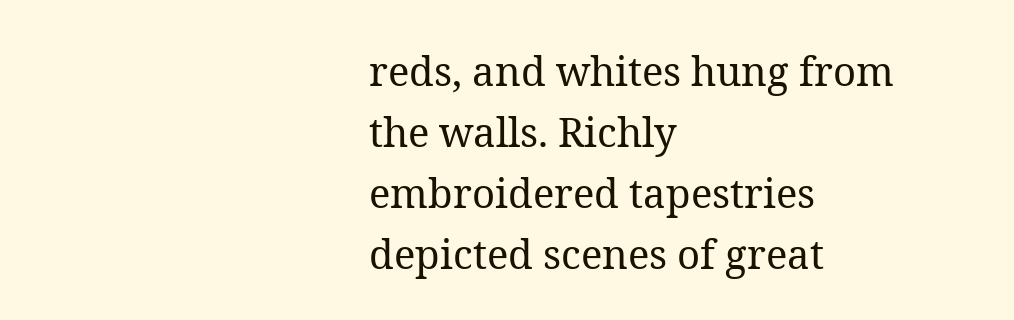reds, and whites hung from the walls. Richly embroidered tapestries depicted scenes of great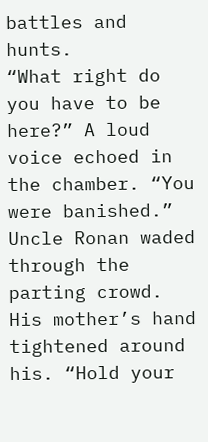battles and hunts.
“What right do you have to be here?” A loud voice echoed in the chamber. “You were banished.” Uncle Ronan waded through the parting crowd.
His mother’s hand tightened around his. “Hold your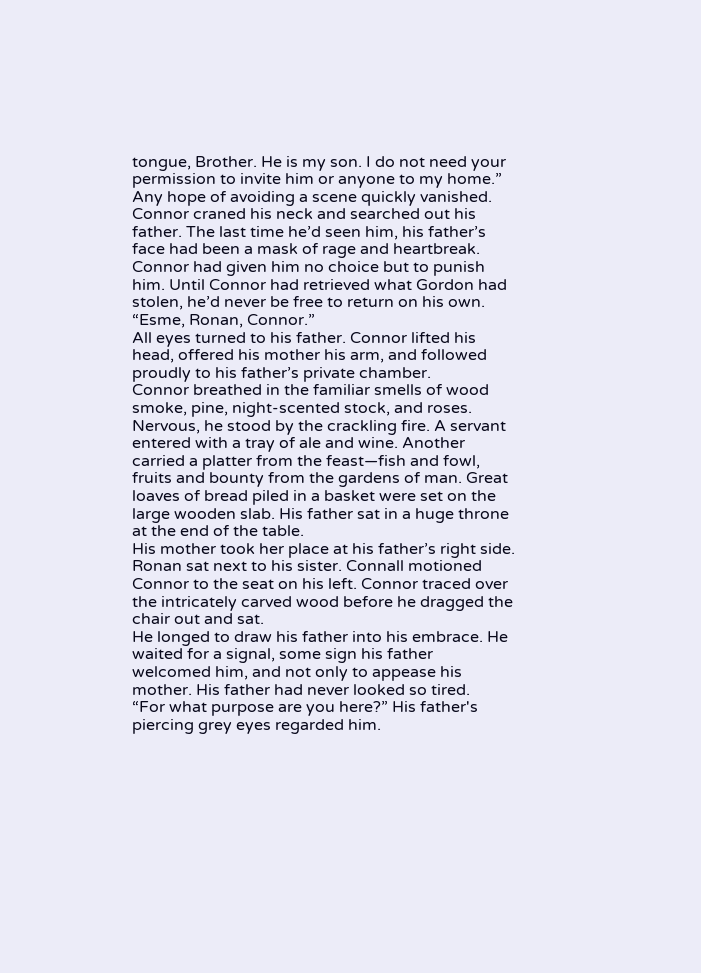tongue, Brother. He is my son. I do not need your permission to invite him or anyone to my home.”
Any hope of avoiding a scene quickly vanished. Connor craned his neck and searched out his father. The last time he’d seen him, his father’s face had been a mask of rage and heartbreak. Connor had given him no choice but to punish him. Until Connor had retrieved what Gordon had stolen, he’d never be free to return on his own.
“Esme, Ronan, Connor.”
All eyes turned to his father. Connor lifted his head, offered his mother his arm, and followed proudly to his father’s private chamber.
Connor breathed in the familiar smells of wood smoke, pine, night-scented stock, and roses. Nervous, he stood by the crackling fire. A servant entered with a tray of ale and wine. Another carried a platter from the feast—fish and fowl, fruits and bounty from the gardens of man. Great loaves of bread piled in a basket were set on the large wooden slab. His father sat in a huge throne at the end of the table.
His mother took her place at his father’s right side. Ronan sat next to his sister. Connall motioned Connor to the seat on his left. Connor traced over the intricately carved wood before he dragged the chair out and sat.
He longed to draw his father into his embrace. He waited for a signal, some sign his father welcomed him, and not only to appease his mother. His father had never looked so tired.
“For what purpose are you here?” His father's piercing grey eyes regarded him.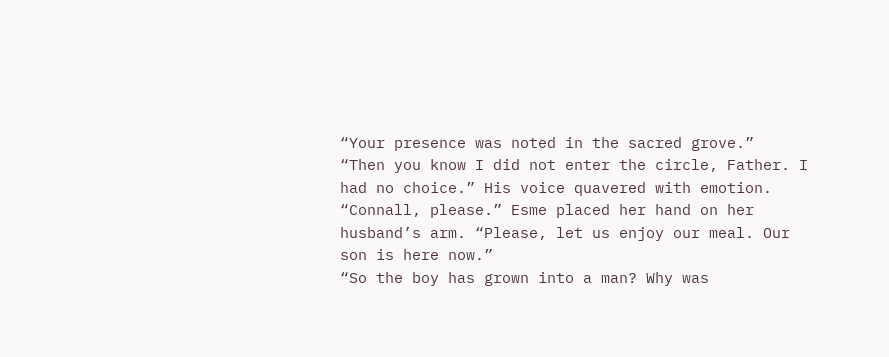“Your presence was noted in the sacred grove.”
“Then you know I did not enter the circle, Father. I had no choice.” His voice quavered with emotion.
“Connall, please.” Esme placed her hand on her husband’s arm. “Please, let us enjoy our meal. Our son is here now.”
“So the boy has grown into a man? Why was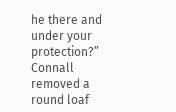he there and under your protection?” Connall removed a round loaf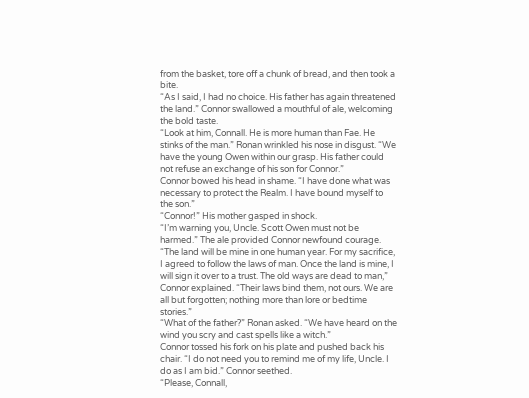from the basket, tore off a chunk of bread, and then took a bite.
“As I said, I had no choice. His father has again threatened the land.” Connor swallowed a mouthful of ale, welcoming the bold taste.
“Look at him, Connall. He is more human than Fae. He stinks of the man.” Ronan wrinkled his nose in disgust. “We have the young Owen within our grasp. His father could not refuse an exchange of his son for Connor.”
Connor bowed his head in shame. “I have done what was necessary to protect the Realm. I have bound myself to the son.”
“Connor!” His mother gasped in shock.
“I’m warning you, Uncle. Scott Owen must not be harmed.” The ale provided Connor newfound courage. “The land will be mine in one human year. For my sacrifice, I agreed to follow the laws of man. Once the land is mine, I will sign it over to a trust. The old ways are dead to man,” Connor explained. “Their laws bind them, not ours. We are all but forgotten; nothing more than lore or bedtime stories.”
“What of the father?” Ronan asked. “We have heard on the wind you scry and cast spells like a witch.”
Connor tossed his fork on his plate and pushed back his chair. “I do not need you to remind me of my life, Uncle. I do as I am bid.” Connor seethed.
“Please, Connall,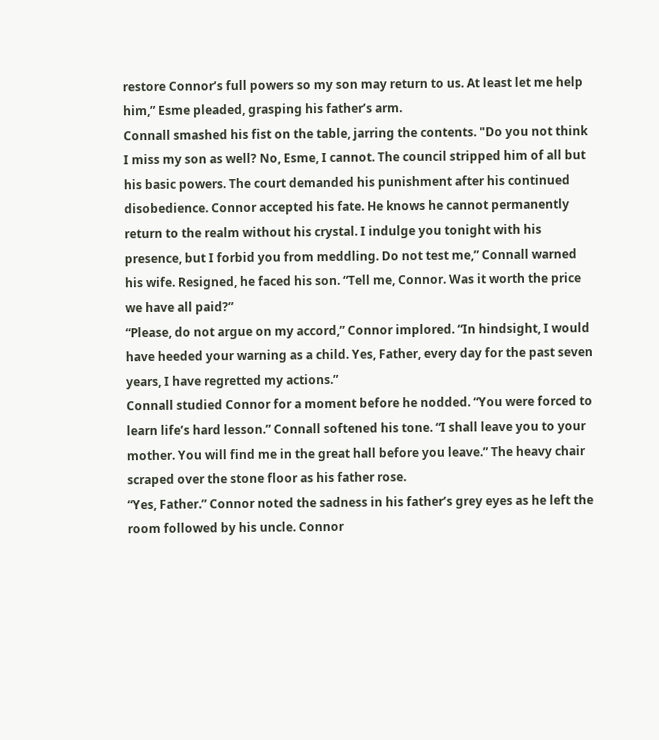restore Connor’s full powers so my son may return to us. At least let me help him,” Esme pleaded, grasping his father’s arm.
Connall smashed his fist on the table, jarring the contents. "Do you not think I miss my son as well? No, Esme, I cannot. The council stripped him of all but his basic powers. The court demanded his punishment after his continued disobedience. Connor accepted his fate. He knows he cannot permanently return to the realm without his crystal. I indulge you tonight with his presence, but I forbid you from meddling. Do not test me,” Connall warned his wife. Resigned, he faced his son. “Tell me, Connor. Was it worth the price we have all paid?”
“Please, do not argue on my accord,” Connor implored. “In hindsight, I would have heeded your warning as a child. Yes, Father, every day for the past seven years, I have regretted my actions.”
Connall studied Connor for a moment before he nodded. “You were forced to learn life’s hard lesson.” Connall softened his tone. “I shall leave you to your mother. You will find me in the great hall before you leave.” The heavy chair scraped over the stone floor as his father rose.
“Yes, Father.” Connor noted the sadness in his father’s grey eyes as he left the room followed by his uncle. Connor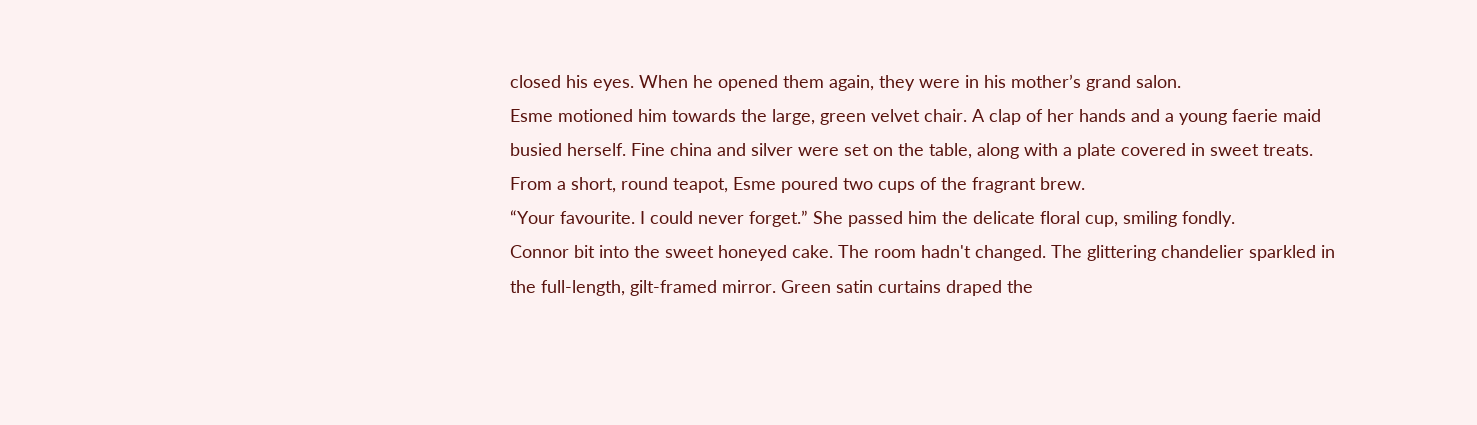closed his eyes. When he opened them again, they were in his mother’s grand salon.
Esme motioned him towards the large, green velvet chair. A clap of her hands and a young faerie maid busied herself. Fine china and silver were set on the table, along with a plate covered in sweet treats. From a short, round teapot, Esme poured two cups of the fragrant brew.
“Your favourite. I could never forget.” She passed him the delicate floral cup, smiling fondly.
Connor bit into the sweet honeyed cake. The room hadn't changed. The glittering chandelier sparkled in the full-length, gilt-framed mirror. Green satin curtains draped the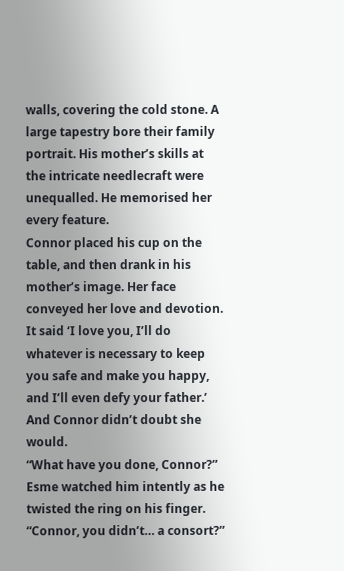walls, covering the cold stone. A large tapestry bore their family portrait. His mother’s skills at the intricate needlecraft were unequalled. He memorised her every feature.
Connor placed his cup on the table, and then drank in his mother’s image. Her face conveyed her love and devotion. It said ‘I love you, I’ll do whatever is necessary to keep you safe and make you happy, and I’ll even defy your father.’ And Connor didn’t doubt she would.
“What have you done, Connor?” Esme watched him intently as he twisted the ring on his finger. “Connor, you didn’t… a consort?”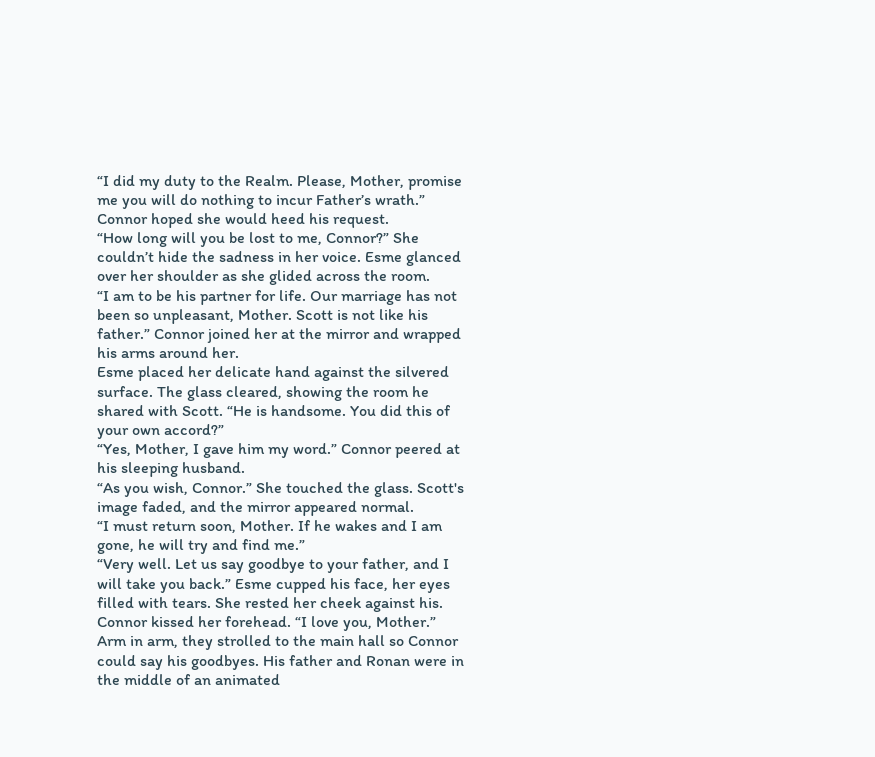“I did my duty to the Realm. Please, Mother, promise me you will do nothing to incur Father’s wrath.” Connor hoped she would heed his request.
“How long will you be lost to me, Connor?” She couldn’t hide the sadness in her voice. Esme glanced over her shoulder as she glided across the room.
“I am to be his partner for life. Our marriage has not been so unpleasant, Mother. Scott is not like his father.” Connor joined her at the mirror and wrapped his arms around her.
Esme placed her delicate hand against the silvered surface. The glass cleared, showing the room he shared with Scott. “He is handsome. You did this of your own accord?”
“Yes, Mother, I gave him my word.” Connor peered at his sleeping husband.
“As you wish, Connor.” She touched the glass. Scott's image faded, and the mirror appeared normal.
“I must return soon, Mother. If he wakes and I am gone, he will try and find me.”
“Very well. Let us say goodbye to your father, and I will take you back.” Esme cupped his face, her eyes filled with tears. She rested her cheek against his.
Connor kissed her forehead. “I love you, Mother.”
Arm in arm, they strolled to the main hall so Connor could say his goodbyes. His father and Ronan were in the middle of an animated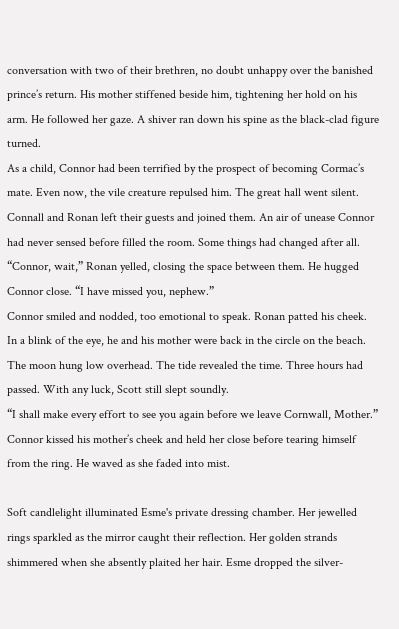conversation with two of their brethren, no doubt unhappy over the banished prince’s return. His mother stiffened beside him, tightening her hold on his arm. He followed her gaze. A shiver ran down his spine as the black-clad figure turned.
As a child, Connor had been terrified by the prospect of becoming Cormac’s mate. Even now, the vile creature repulsed him. The great hall went silent. Connall and Ronan left their guests and joined them. An air of unease Connor had never sensed before filled the room. Some things had changed after all.
“Connor, wait,” Ronan yelled, closing the space between them. He hugged Connor close. “I have missed you, nephew.”
Connor smiled and nodded, too emotional to speak. Ronan patted his cheek.
In a blink of the eye, he and his mother were back in the circle on the beach. The moon hung low overhead. The tide revealed the time. Three hours had passed. With any luck, Scott still slept soundly.
“I shall make every effort to see you again before we leave Cornwall, Mother.” Connor kissed his mother’s cheek and held her close before tearing himself from the ring. He waved as she faded into mist.

Soft candlelight illuminated Esme's private dressing chamber. Her jewelled rings sparkled as the mirror caught their reflection. Her golden strands shimmered when she absently plaited her hair. Esme dropped the silver-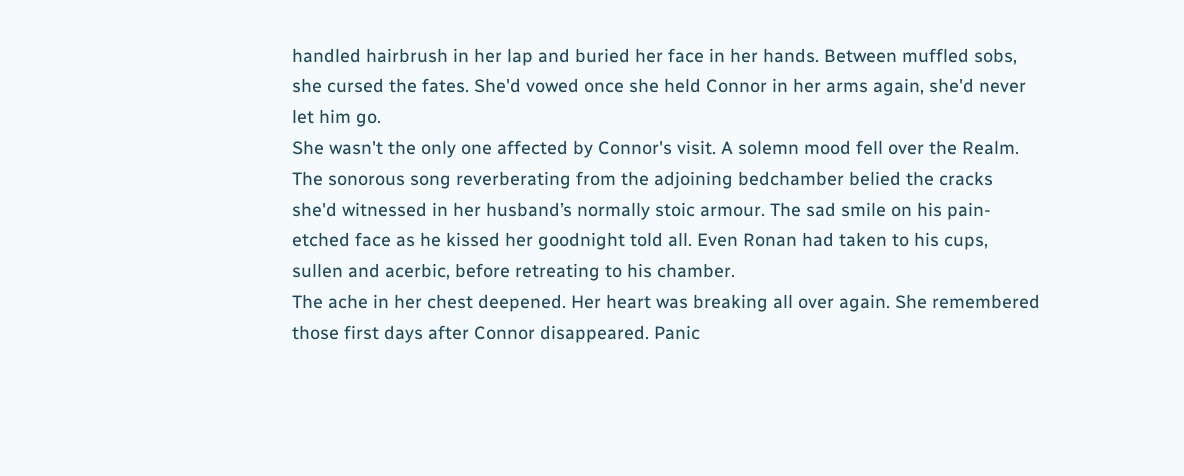handled hairbrush in her lap and buried her face in her hands. Between muffled sobs, she cursed the fates. She'd vowed once she held Connor in her arms again, she'd never let him go.
She wasn't the only one affected by Connor's visit. A solemn mood fell over the Realm. The sonorous song reverberating from the adjoining bedchamber belied the cracks she'd witnessed in her husband’s normally stoic armour. The sad smile on his pain-etched face as he kissed her goodnight told all. Even Ronan had taken to his cups, sullen and acerbic, before retreating to his chamber.
The ache in her chest deepened. Her heart was breaking all over again. She remembered those first days after Connor disappeared. Panic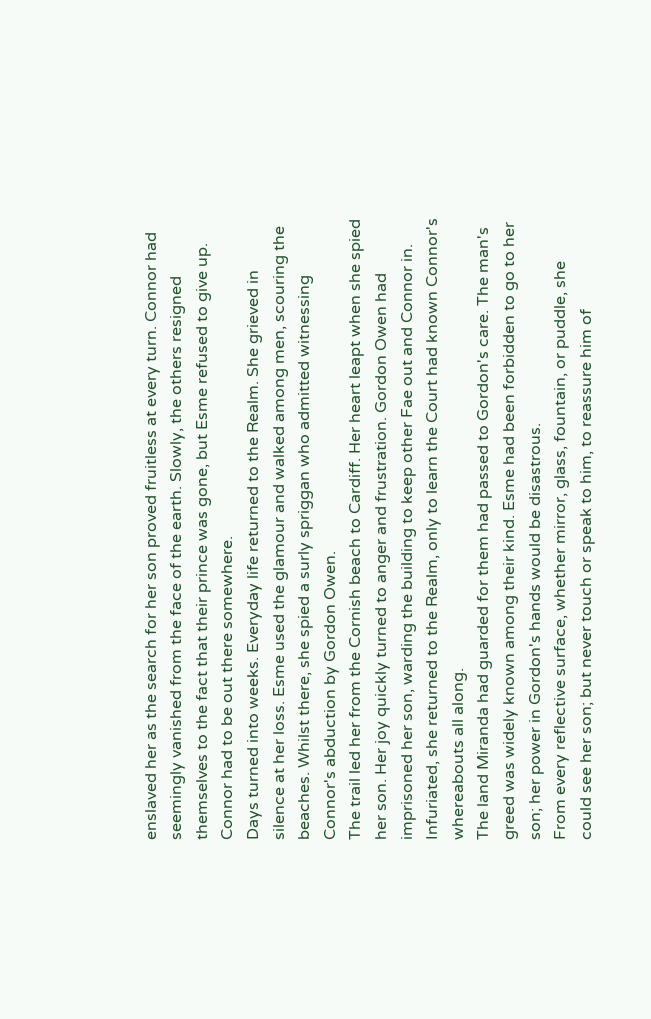enslaved her as the search for her son proved fruitless at every turn. Connor had seemingly vanished from the face of the earth. Slowly, the others resigned themselves to the fact that their prince was gone, but Esme refused to give up. Connor had to be out there somewhere.
Days turned into weeks. Everyday life returned to the Realm. She grieved in silence at her loss. Esme used the glamour and walked among men, scouring the beaches. Whilst there, she spied a surly spriggan who admitted witnessing Connor's abduction by Gordon Owen.
The trail led her from the Cornish beach to Cardiff. Her heart leapt when she spied her son. Her joy quickly turned to anger and frustration. Gordon Owen had imprisoned her son, warding the building to keep other Fae out and Connor in. Infuriated, she returned to the Realm, only to learn the Court had known Connor's whereabouts all along.
The land Miranda had guarded for them had passed to Gordon's care. The man's greed was widely known among their kind. Esme had been forbidden to go to her son; her power in Gordon's hands would be disastrous.
From every reflective surface, whether mirror, glass, fountain, or puddle, she could see her son; but never touch or speak to him, to reassure him of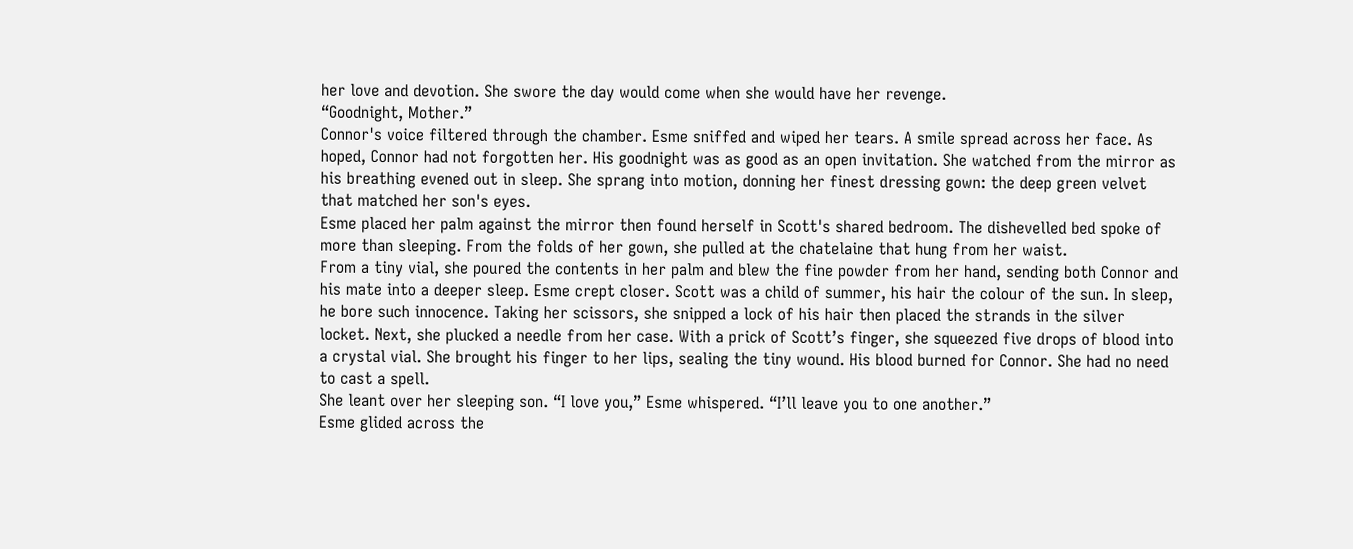her love and devotion. She swore the day would come when she would have her revenge.
“Goodnight, Mother.”
Connor's voice filtered through the chamber. Esme sniffed and wiped her tears. A smile spread across her face. As hoped, Connor had not forgotten her. His goodnight was as good as an open invitation. She watched from the mirror as his breathing evened out in sleep. She sprang into motion, donning her finest dressing gown: the deep green velvet that matched her son's eyes.
Esme placed her palm against the mirror then found herself in Scott's shared bedroom. The dishevelled bed spoke of more than sleeping. From the folds of her gown, she pulled at the chatelaine that hung from her waist.
From a tiny vial, she poured the contents in her palm and blew the fine powder from her hand, sending both Connor and his mate into a deeper sleep. Esme crept closer. Scott was a child of summer, his hair the colour of the sun. In sleep, he bore such innocence. Taking her scissors, she snipped a lock of his hair then placed the strands in the silver locket. Next, she plucked a needle from her case. With a prick of Scott’s finger, she squeezed five drops of blood into a crystal vial. She brought his finger to her lips, sealing the tiny wound. His blood burned for Connor. She had no need to cast a spell.
She leant over her sleeping son. “I love you,” Esme whispered. “I’ll leave you to one another.”
Esme glided across the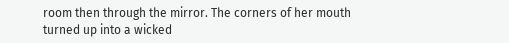room then through the mirror. The corners of her mouth turned up into a wicked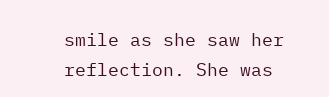smile as she saw her reflection. She was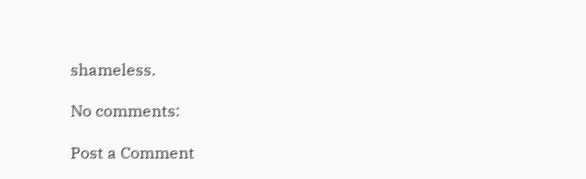shameless.

No comments:

Post a Comment